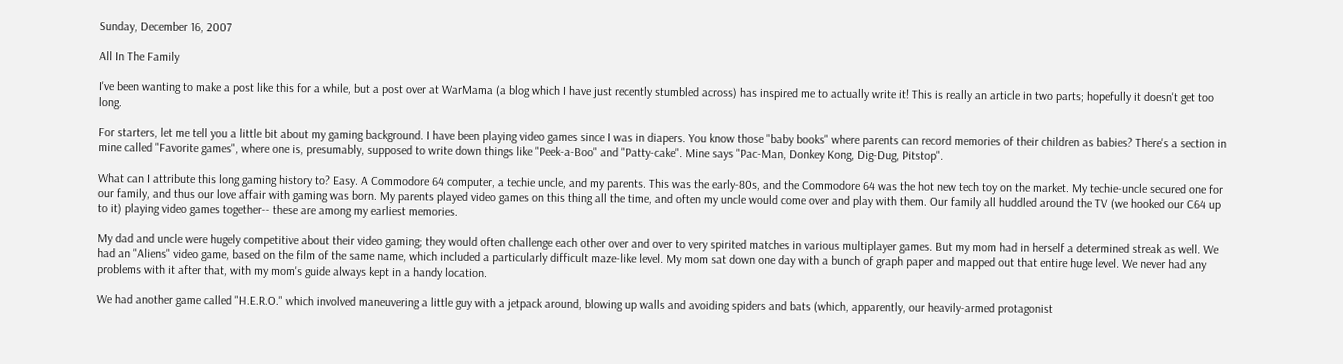Sunday, December 16, 2007

All In The Family

I've been wanting to make a post like this for a while, but a post over at WarMama (a blog which I have just recently stumbled across) has inspired me to actually write it! This is really an article in two parts; hopefully it doesn't get too long.

For starters, let me tell you a little bit about my gaming background. I have been playing video games since I was in diapers. You know those "baby books" where parents can record memories of their children as babies? There's a section in mine called "Favorite games", where one is, presumably, supposed to write down things like "Peek-a-Boo" and "Patty-cake". Mine says "Pac-Man, Donkey Kong, Dig-Dug, Pitstop".

What can I attribute this long gaming history to? Easy. A Commodore 64 computer, a techie uncle, and my parents. This was the early-80s, and the Commodore 64 was the hot new tech toy on the market. My techie-uncle secured one for our family, and thus our love affair with gaming was born. My parents played video games on this thing all the time, and often my uncle would come over and play with them. Our family all huddled around the TV (we hooked our C64 up to it) playing video games together-- these are among my earliest memories.

My dad and uncle were hugely competitive about their video gaming; they would often challenge each other over and over to very spirited matches in various multiplayer games. But my mom had in herself a determined streak as well. We had an "Aliens" video game, based on the film of the same name, which included a particularly difficult maze-like level. My mom sat down one day with a bunch of graph paper and mapped out that entire huge level. We never had any problems with it after that, with my mom's guide always kept in a handy location.

We had another game called "H.E.R.O." which involved maneuvering a little guy with a jetpack around, blowing up walls and avoiding spiders and bats (which, apparently, our heavily-armed protagonist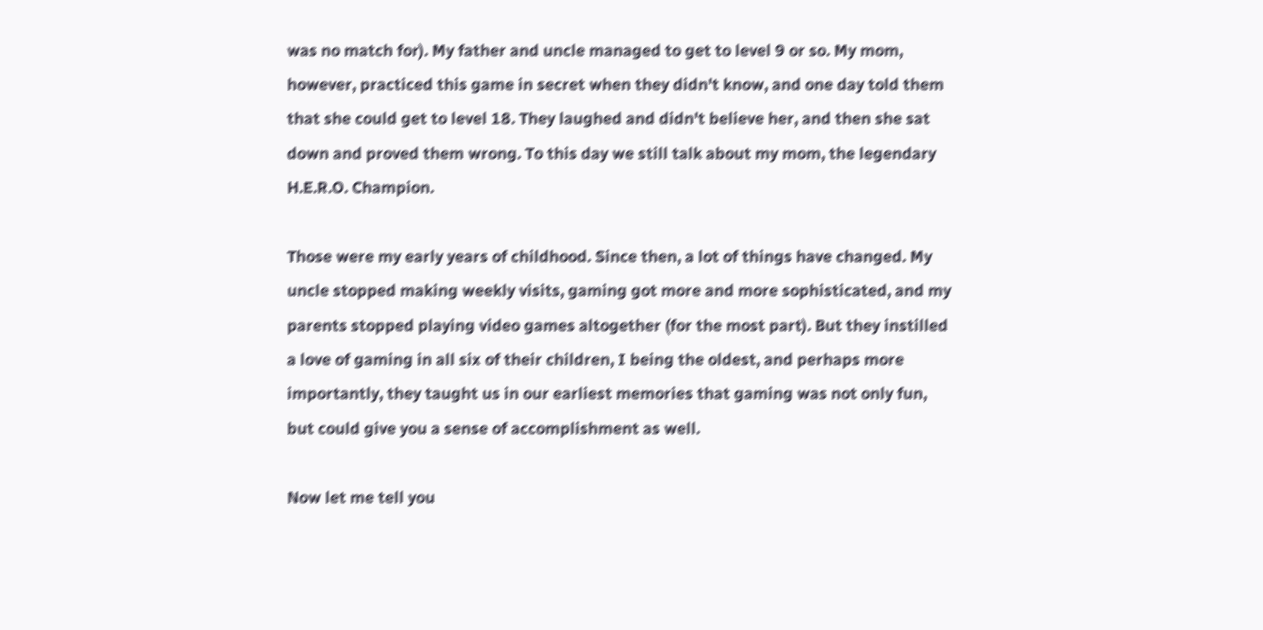was no match for). My father and uncle managed to get to level 9 or so. My mom, however, practiced this game in secret when they didn't know, and one day told them that she could get to level 18. They laughed and didn't believe her, and then she sat down and proved them wrong. To this day we still talk about my mom, the legendary H.E.R.O. Champion.

Those were my early years of childhood. Since then, a lot of things have changed. My uncle stopped making weekly visits, gaming got more and more sophisticated, and my parents stopped playing video games altogether (for the most part). But they instilled a love of gaming in all six of their children, I being the oldest, and perhaps more importantly, they taught us in our earliest memories that gaming was not only fun, but could give you a sense of accomplishment as well.

Now let me tell you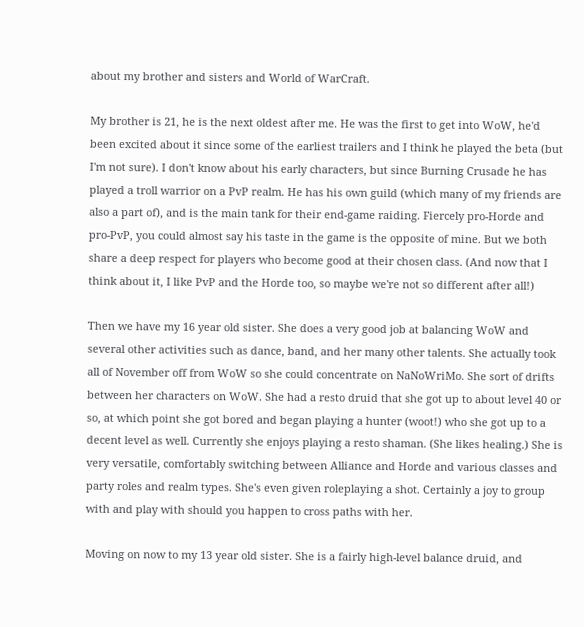about my brother and sisters and World of WarCraft.

My brother is 21, he is the next oldest after me. He was the first to get into WoW, he'd been excited about it since some of the earliest trailers and I think he played the beta (but I'm not sure). I don't know about his early characters, but since Burning Crusade he has played a troll warrior on a PvP realm. He has his own guild (which many of my friends are also a part of), and is the main tank for their end-game raiding. Fiercely pro-Horde and pro-PvP, you could almost say his taste in the game is the opposite of mine. But we both share a deep respect for players who become good at their chosen class. (And now that I think about it, I like PvP and the Horde too, so maybe we're not so different after all!)

Then we have my 16 year old sister. She does a very good job at balancing WoW and several other activities such as dance, band, and her many other talents. She actually took all of November off from WoW so she could concentrate on NaNoWriMo. She sort of drifts between her characters on WoW. She had a resto druid that she got up to about level 40 or so, at which point she got bored and began playing a hunter (woot!) who she got up to a decent level as well. Currently she enjoys playing a resto shaman. (She likes healing.) She is very versatile, comfortably switching between Alliance and Horde and various classes and party roles and realm types. She's even given roleplaying a shot. Certainly a joy to group with and play with should you happen to cross paths with her.

Moving on now to my 13 year old sister. She is a fairly high-level balance druid, and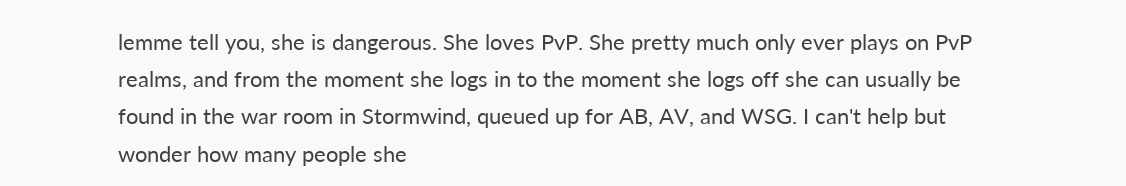lemme tell you, she is dangerous. She loves PvP. She pretty much only ever plays on PvP realms, and from the moment she logs in to the moment she logs off she can usually be found in the war room in Stormwind, queued up for AB, AV, and WSG. I can't help but wonder how many people she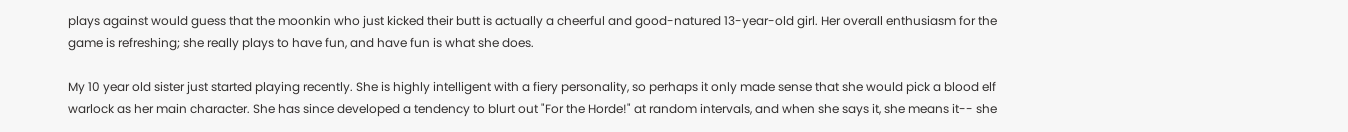plays against would guess that the moonkin who just kicked their butt is actually a cheerful and good-natured 13-year-old girl. Her overall enthusiasm for the game is refreshing; she really plays to have fun, and have fun is what she does.

My 10 year old sister just started playing recently. She is highly intelligent with a fiery personality, so perhaps it only made sense that she would pick a blood elf warlock as her main character. She has since developed a tendency to blurt out "For the Horde!" at random intervals, and when she says it, she means it-- she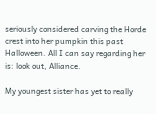seriously considered carving the Horde crest into her pumpkin this past Halloween. All I can say regarding her is: look out, Alliance.

My youngest sister has yet to really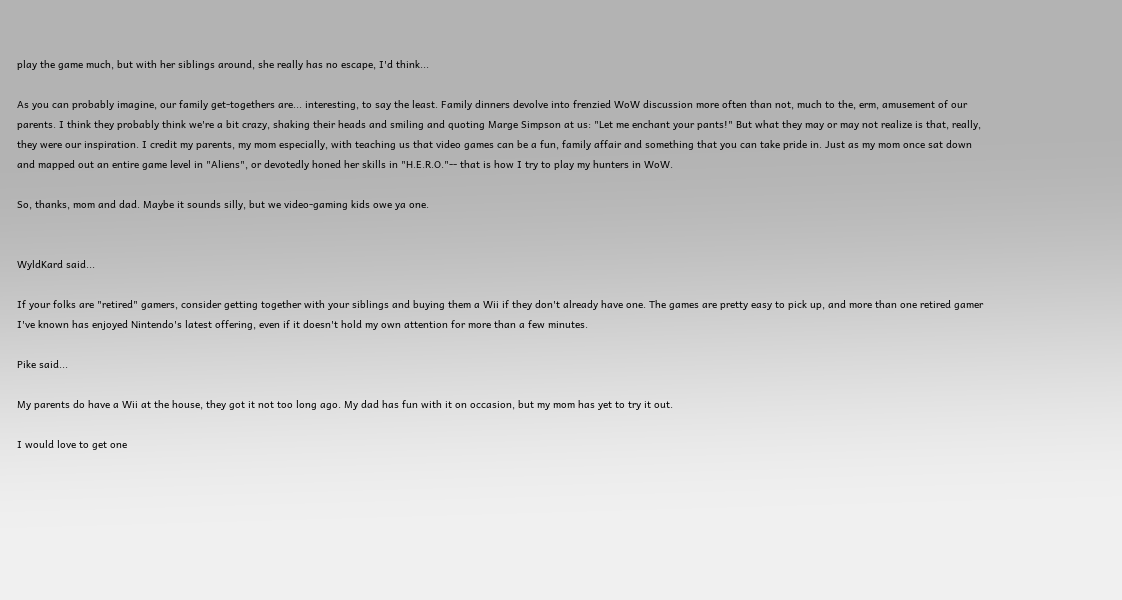play the game much, but with her siblings around, she really has no escape, I'd think...

As you can probably imagine, our family get-togethers are... interesting, to say the least. Family dinners devolve into frenzied WoW discussion more often than not, much to the, erm, amusement of our parents. I think they probably think we're a bit crazy, shaking their heads and smiling and quoting Marge Simpson at us: "Let me enchant your pants!" But what they may or may not realize is that, really, they were our inspiration. I credit my parents, my mom especially, with teaching us that video games can be a fun, family affair and something that you can take pride in. Just as my mom once sat down and mapped out an entire game level in "Aliens", or devotedly honed her skills in "H.E.R.O."-- that is how I try to play my hunters in WoW.

So, thanks, mom and dad. Maybe it sounds silly, but we video-gaming kids owe ya one.


WyldKard said...

If your folks are "retired" gamers, consider getting together with your siblings and buying them a Wii if they don't already have one. The games are pretty easy to pick up, and more than one retired gamer I've known has enjoyed Nintendo's latest offering, even if it doesn't hold my own attention for more than a few minutes.

Pike said...

My parents do have a Wii at the house, they got it not too long ago. My dad has fun with it on occasion, but my mom has yet to try it out.

I would love to get one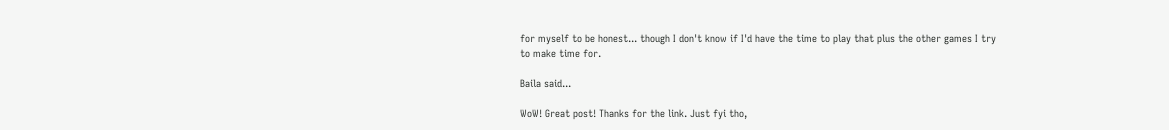for myself to be honest... though I don't know if I'd have the time to play that plus the other games I try to make time for.

Baila said...

WoW! Great post! Thanks for the link. Just fyi tho,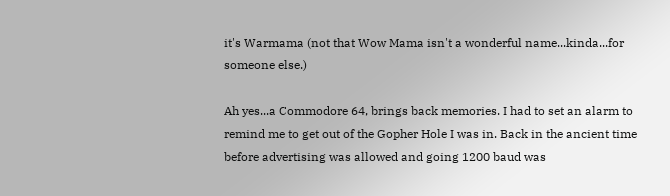it's Warmama (not that Wow Mama isn't a wonderful name...kinda...for someone else.)

Ah yes...a Commodore 64, brings back memories. I had to set an alarm to remind me to get out of the Gopher Hole I was in. Back in the ancient time before advertising was allowed and going 1200 baud was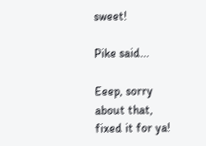sweet!

Pike said...

Eeep, sorry about that, fixed it for ya!